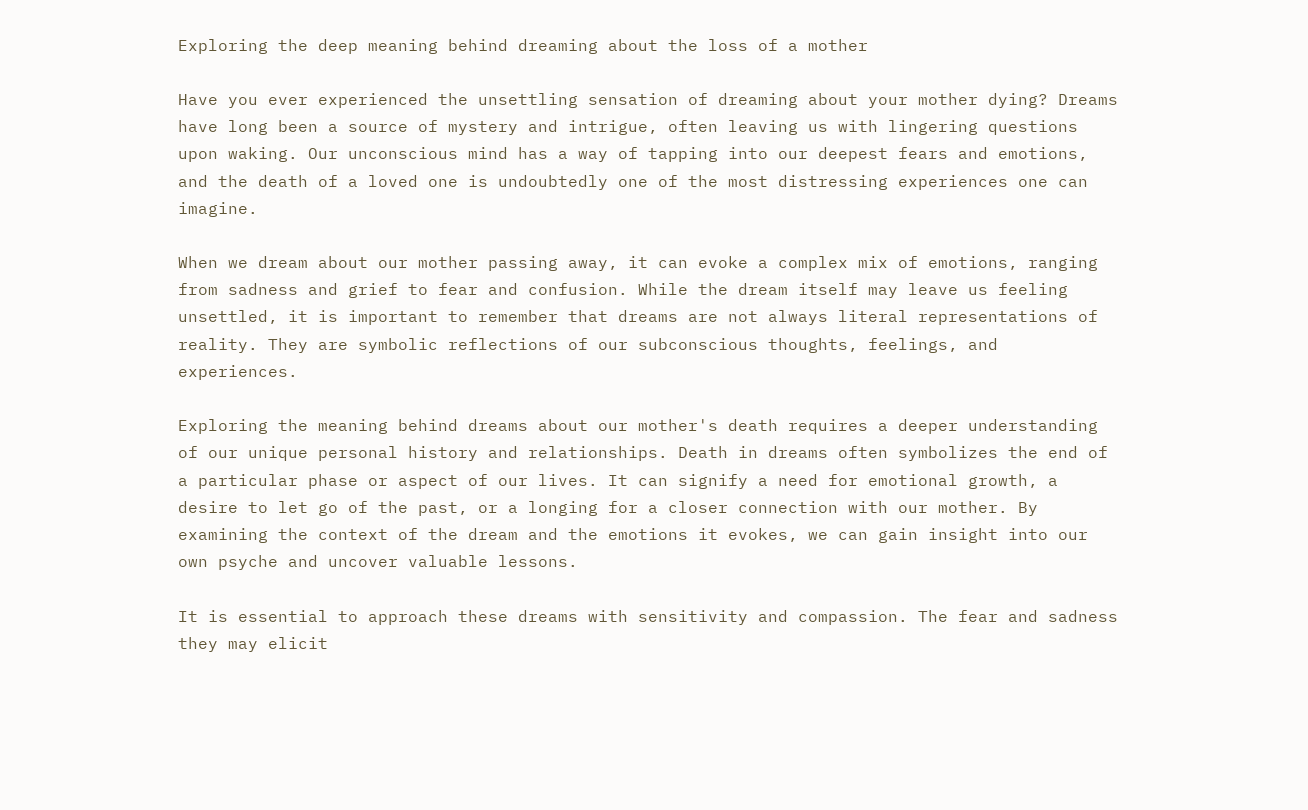Exploring the deep meaning behind dreaming about the loss of a mother

Have you ever experienced the unsettling sensation of dreaming about your mother dying? Dreams have long been a source of mystery and intrigue, often leaving us with lingering questions upon waking. Our unconscious mind has a way of tapping into our deepest fears and emotions, and the death of a loved one is undoubtedly one of the most distressing experiences one can imagine.

When we dream about our mother passing away, it can evoke a complex mix of emotions, ranging from sadness and grief to fear and confusion. While the dream itself may leave us feeling unsettled, it is important to remember that dreams are not always literal representations of reality. They are symbolic reflections of our subconscious thoughts, feelings, and experiences.

Exploring the meaning behind dreams about our mother's death requires a deeper understanding of our unique personal history and relationships. Death in dreams often symbolizes the end of a particular phase or aspect of our lives. It can signify a need for emotional growth, a desire to let go of the past, or a longing for a closer connection with our mother. By examining the context of the dream and the emotions it evokes, we can gain insight into our own psyche and uncover valuable lessons.

It is essential to approach these dreams with sensitivity and compassion. The fear and sadness they may elicit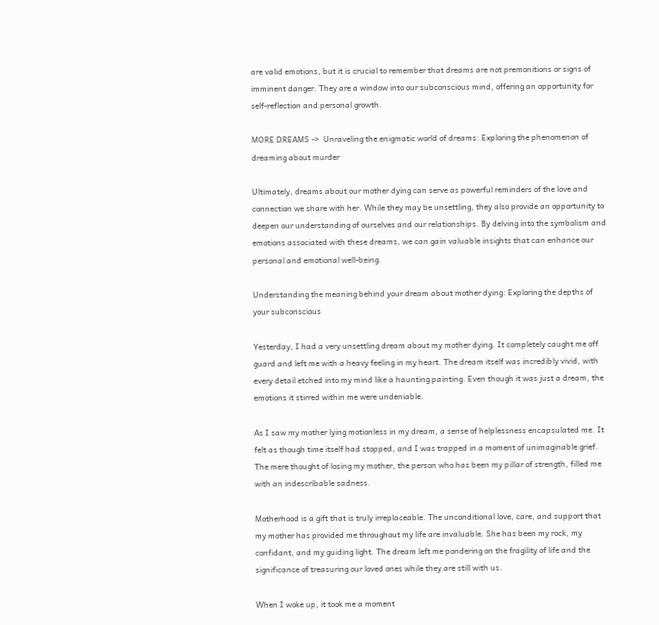are valid emotions, but it is crucial to remember that dreams are not premonitions or signs of imminent danger. They are a window into our subconscious mind, offering an opportunity for self-reflection and personal growth.

MORE DREAMS ->  Unraveling the enigmatic world of dreams: Exploring the phenomenon of dreaming about murder

Ultimately, dreams about our mother dying can serve as powerful reminders of the love and connection we share with her. While they may be unsettling, they also provide an opportunity to deepen our understanding of ourselves and our relationships. By delving into the symbolism and emotions associated with these dreams, we can gain valuable insights that can enhance our personal and emotional well-being.

Understanding the meaning behind your dream about mother dying: Exploring the depths of your subconscious

Yesterday, I had a very unsettling dream about my mother dying. It completely caught me off guard and left me with a heavy feeling in my heart. The dream itself was incredibly vivid, with every detail etched into my mind like a haunting painting. Even though it was just a dream, the emotions it stirred within me were undeniable.

As I saw my mother lying motionless in my dream, a sense of helplessness encapsulated me. It felt as though time itself had stopped, and I was trapped in a moment of unimaginable grief. The mere thought of losing my mother, the person who has been my pillar of strength, filled me with an indescribable sadness.

Motherhood is a gift that is truly irreplaceable. The unconditional love, care, and support that my mother has provided me throughout my life are invaluable. She has been my rock, my confidant, and my guiding light. The dream left me pondering on the fragility of life and the significance of treasuring our loved ones while they are still with us.

When I woke up, it took me a moment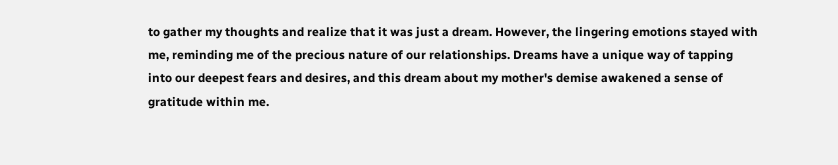to gather my thoughts and realize that it was just a dream. However, the lingering emotions stayed with me, reminding me of the precious nature of our relationships. Dreams have a unique way of tapping into our deepest fears and desires, and this dream about my mother's demise awakened a sense of gratitude within me.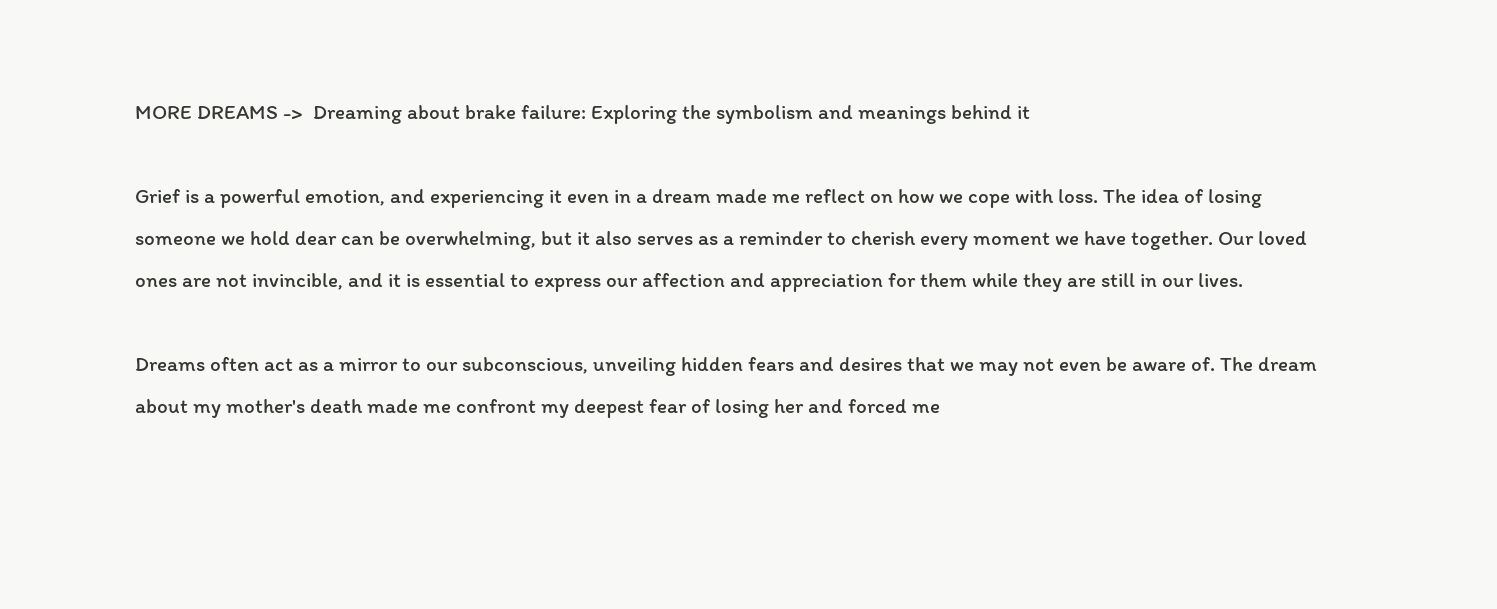MORE DREAMS ->  Dreaming about brake failure: Exploring the symbolism and meanings behind it

Grief is a powerful emotion, and experiencing it even in a dream made me reflect on how we cope with loss. The idea of losing someone we hold dear can be overwhelming, but it also serves as a reminder to cherish every moment we have together. Our loved ones are not invincible, and it is essential to express our affection and appreciation for them while they are still in our lives.

Dreams often act as a mirror to our subconscious, unveiling hidden fears and desires that we may not even be aware of. The dream about my mother's death made me confront my deepest fear of losing her and forced me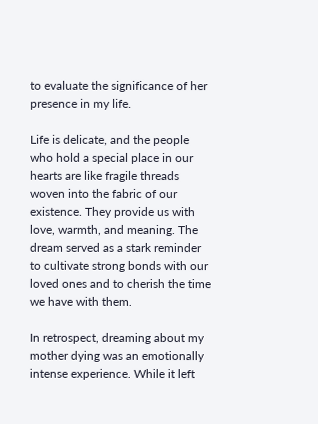to evaluate the significance of her presence in my life.

Life is delicate, and the people who hold a special place in our hearts are like fragile threads woven into the fabric of our existence. They provide us with love, warmth, and meaning. The dream served as a stark reminder to cultivate strong bonds with our loved ones and to cherish the time we have with them.

In retrospect, dreaming about my mother dying was an emotionally intense experience. While it left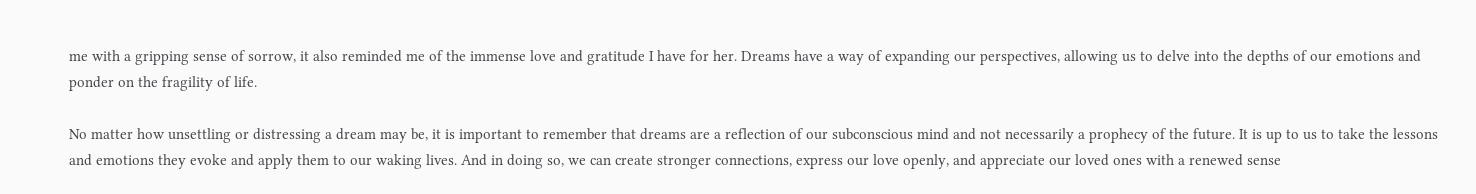me with a gripping sense of sorrow, it also reminded me of the immense love and gratitude I have for her. Dreams have a way of expanding our perspectives, allowing us to delve into the depths of our emotions and ponder on the fragility of life.

No matter how unsettling or distressing a dream may be, it is important to remember that dreams are a reflection of our subconscious mind and not necessarily a prophecy of the future. It is up to us to take the lessons and emotions they evoke and apply them to our waking lives. And in doing so, we can create stronger connections, express our love openly, and appreciate our loved ones with a renewed sense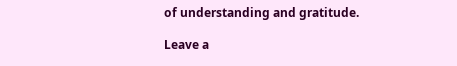of understanding and gratitude.

Leave a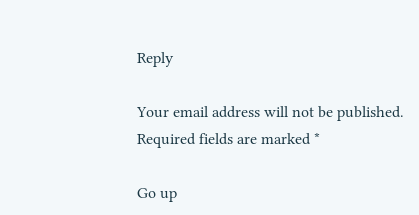Reply

Your email address will not be published. Required fields are marked *

Go up